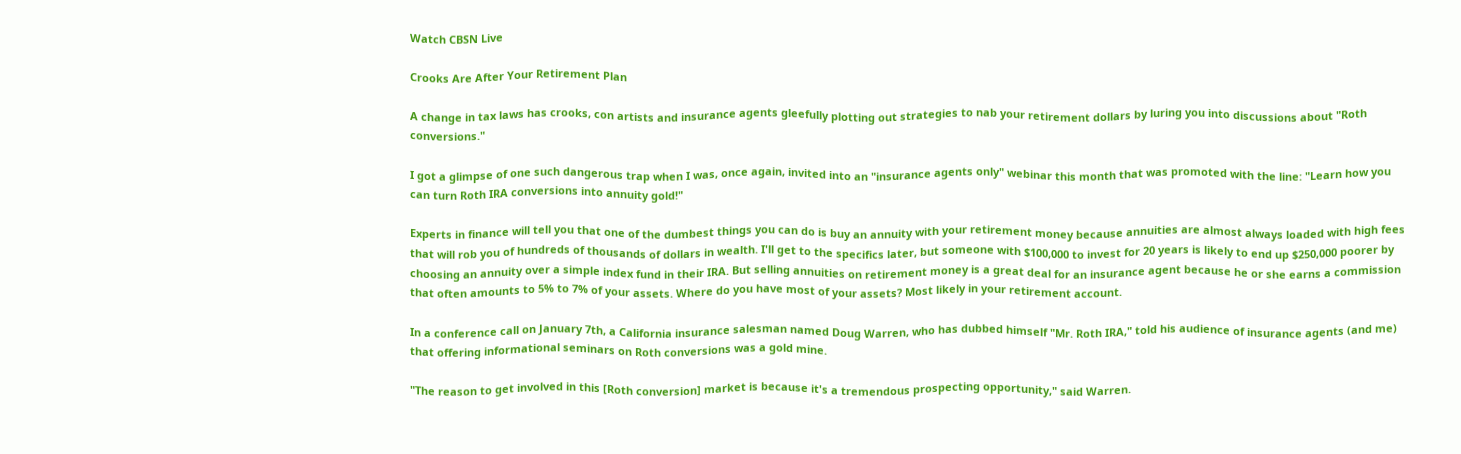Watch CBSN Live

Crooks Are After Your Retirement Plan

A change in tax laws has crooks, con artists and insurance agents gleefully plotting out strategies to nab your retirement dollars by luring you into discussions about "Roth conversions."

I got a glimpse of one such dangerous trap when I was, once again, invited into an "insurance agents only" webinar this month that was promoted with the line: "Learn how you can turn Roth IRA conversions into annuity gold!"

Experts in finance will tell you that one of the dumbest things you can do is buy an annuity with your retirement money because annuities are almost always loaded with high fees that will rob you of hundreds of thousands of dollars in wealth. I'll get to the specifics later, but someone with $100,000 to invest for 20 years is likely to end up $250,000 poorer by choosing an annuity over a simple index fund in their IRA. But selling annuities on retirement money is a great deal for an insurance agent because he or she earns a commission that often amounts to 5% to 7% of your assets. Where do you have most of your assets? Most likely in your retirement account.

In a conference call on January 7th, a California insurance salesman named Doug Warren, who has dubbed himself "Mr. Roth IRA," told his audience of insurance agents (and me) that offering informational seminars on Roth conversions was a gold mine.

"The reason to get involved in this [Roth conversion] market is because it's a tremendous prospecting opportunity," said Warren.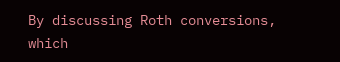By discussing Roth conversions, which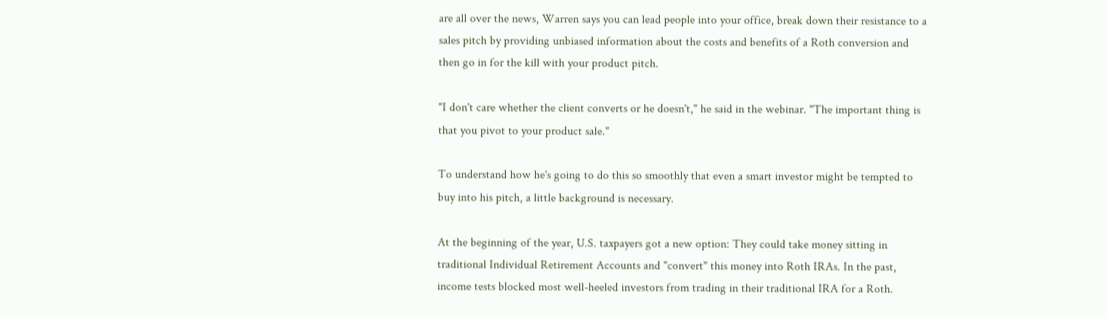are all over the news, Warren says you can lead people into your office, break down their resistance to a sales pitch by providing unbiased information about the costs and benefits of a Roth conversion and then go in for the kill with your product pitch.

"I don't care whether the client converts or he doesn't," he said in the webinar. "The important thing is that you pivot to your product sale."

To understand how he's going to do this so smoothly that even a smart investor might be tempted to buy into his pitch, a little background is necessary.

At the beginning of the year, U.S. taxpayers got a new option: They could take money sitting in traditional Individual Retirement Accounts and "convert" this money into Roth IRAs. In the past, income tests blocked most well-heeled investors from trading in their traditional IRA for a Roth.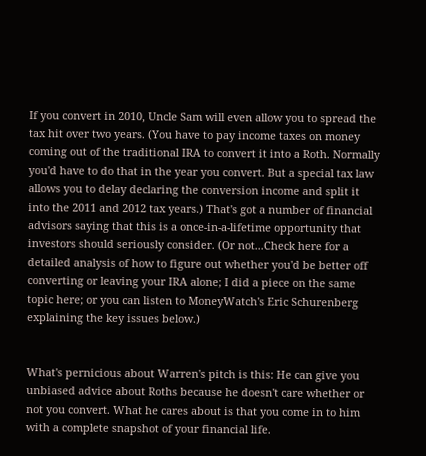If you convert in 2010, Uncle Sam will even allow you to spread the tax hit over two years. (You have to pay income taxes on money coming out of the traditional IRA to convert it into a Roth. Normally you'd have to do that in the year you convert. But a special tax law allows you to delay declaring the conversion income and split it into the 2011 and 2012 tax years.) That's got a number of financial advisors saying that this is a once-in-a-lifetime opportunity that investors should seriously consider. (Or not...Check here for a detailed analysis of how to figure out whether you'd be better off converting or leaving your IRA alone; I did a piece on the same topic here; or you can listen to MoneyWatch's Eric Schurenberg explaining the key issues below.)


What's pernicious about Warren's pitch is this: He can give you unbiased advice about Roths because he doesn't care whether or not you convert. What he cares about is that you come in to him with a complete snapshot of your financial life.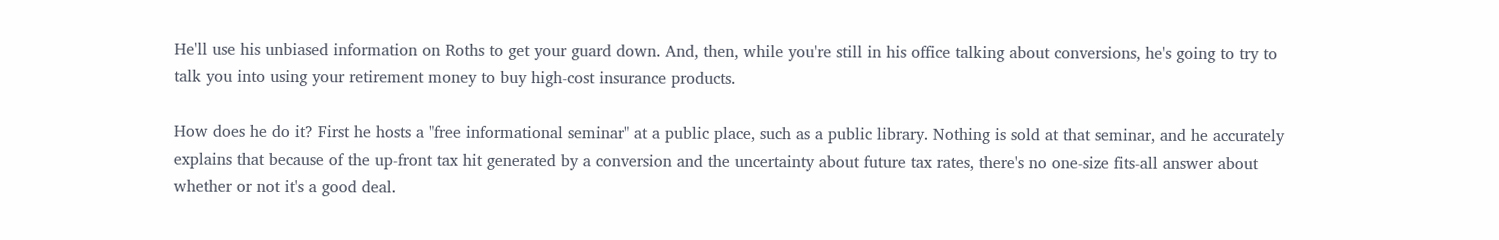He'll use his unbiased information on Roths to get your guard down. And, then, while you're still in his office talking about conversions, he's going to try to talk you into using your retirement money to buy high-cost insurance products.

How does he do it? First he hosts a "free informational seminar" at a public place, such as a public library. Nothing is sold at that seminar, and he accurately explains that because of the up-front tax hit generated by a conversion and the uncertainty about future tax rates, there's no one-size fits-all answer about whether or not it's a good deal.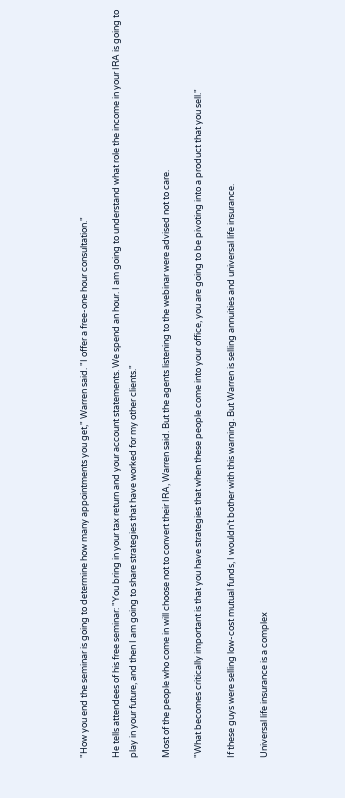"How you end the seminar is going to determine how many appointments you get," Warren said. "I offer a free-one hour consultation."

He tells attendees of his free seminar: "You bring in your tax return and your account statements. We spend an hour. I am going to understand what role the income in your IRA is going to play in your future, and then I am going to share strategies that have worked for my other clients."

Most of the people who come in will choose not to convert their IRA, Warren said. But the agents listening to the webinar were advised not to care.

"What becomes critically important is that you have strategies that when these people come into your office, you are going to be pivoting into a product that you sell."

If these guys were selling low-cost mutual funds, I wouldn't bother with this warning. But Warren is selling annuities and universal life insurance.

Universal life insurance is a complex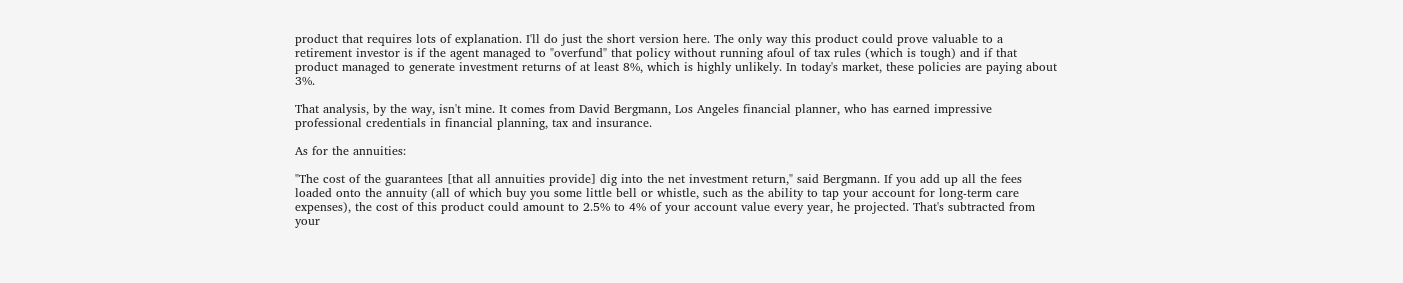product that requires lots of explanation. I'll do just the short version here. The only way this product could prove valuable to a retirement investor is if the agent managed to "overfund" that policy without running afoul of tax rules (which is tough) and if that product managed to generate investment returns of at least 8%, which is highly unlikely. In today's market, these policies are paying about 3%.

That analysis, by the way, isn't mine. It comes from David Bergmann, Los Angeles financial planner, who has earned impressive professional credentials in financial planning, tax and insurance.

As for the annuities:

"The cost of the guarantees [that all annuities provide] dig into the net investment return," said Bergmann. If you add up all the fees loaded onto the annuity (all of which buy you some little bell or whistle, such as the ability to tap your account for long-term care expenses), the cost of this product could amount to 2.5% to 4% of your account value every year, he projected. That's subtracted from your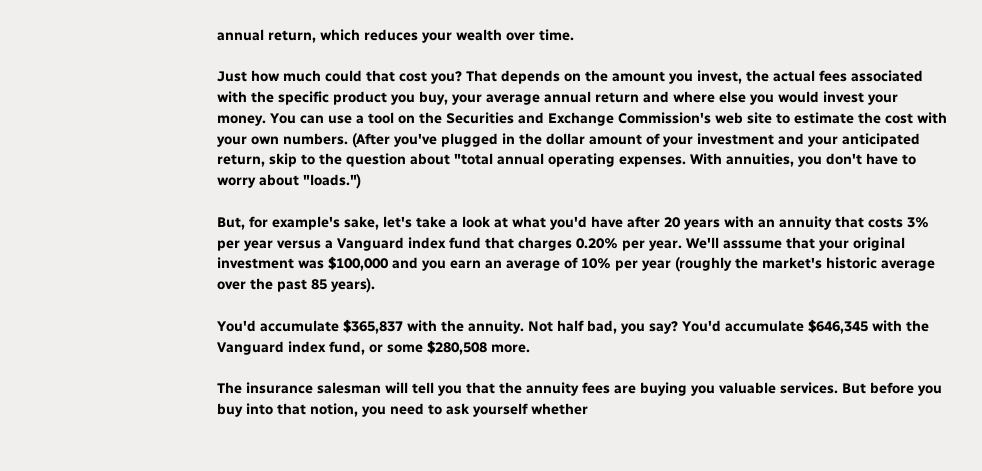annual return, which reduces your wealth over time.

Just how much could that cost you? That depends on the amount you invest, the actual fees associated with the specific product you buy, your average annual return and where else you would invest your money. You can use a tool on the Securities and Exchange Commission's web site to estimate the cost with your own numbers. (After you've plugged in the dollar amount of your investment and your anticipated return, skip to the question about "total annual operating expenses. With annuities, you don't have to worry about "loads.")

But, for example's sake, let's take a look at what you'd have after 20 years with an annuity that costs 3% per year versus a Vanguard index fund that charges 0.20% per year. We'll asssume that your original investment was $100,000 and you earn an average of 10% per year (roughly the market's historic average over the past 85 years).

You'd accumulate $365,837 with the annuity. Not half bad, you say? You'd accumulate $646,345 with the Vanguard index fund, or some $280,508 more.

The insurance salesman will tell you that the annuity fees are buying you valuable services. But before you buy into that notion, you need to ask yourself whether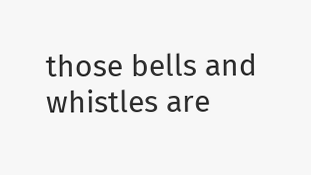those bells and whistles are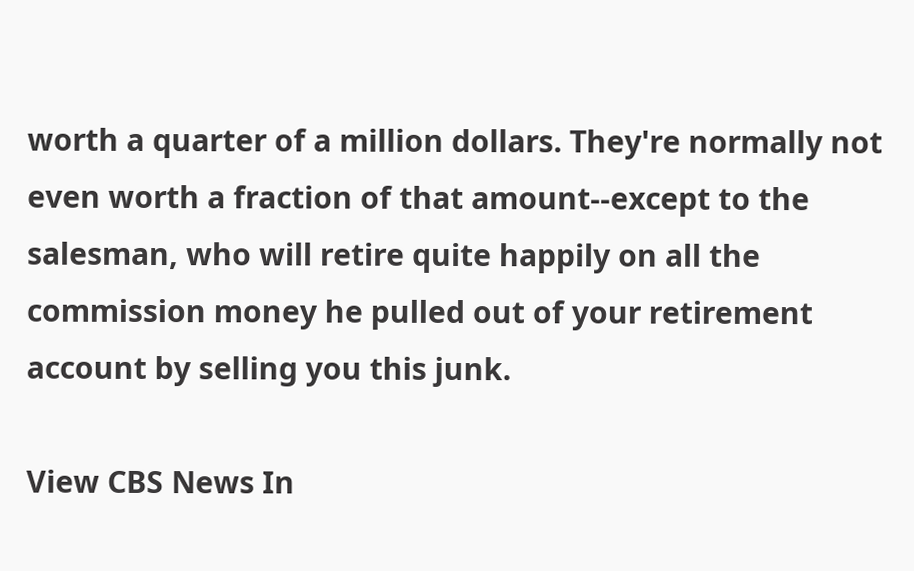worth a quarter of a million dollars. They're normally not even worth a fraction of that amount--except to the salesman, who will retire quite happily on all the commission money he pulled out of your retirement account by selling you this junk.

View CBS News In